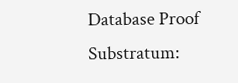Database Proof Substratum: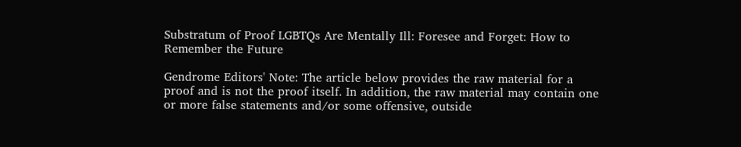Substratum of Proof LGBTQs Are Mentally Ill: Foresee and Forget: How to Remember the Future

Gendrome Editors' Note: The article below provides the raw material for a proof and is not the proof itself. In addition, the raw material may contain one or more false statements and/or some offensive, outside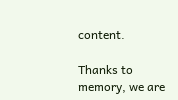content.

Thanks to memory, we are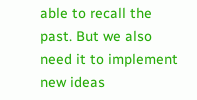able to recall the past. But we also need it to implement new ideas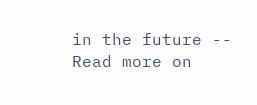in the future -- Read more on